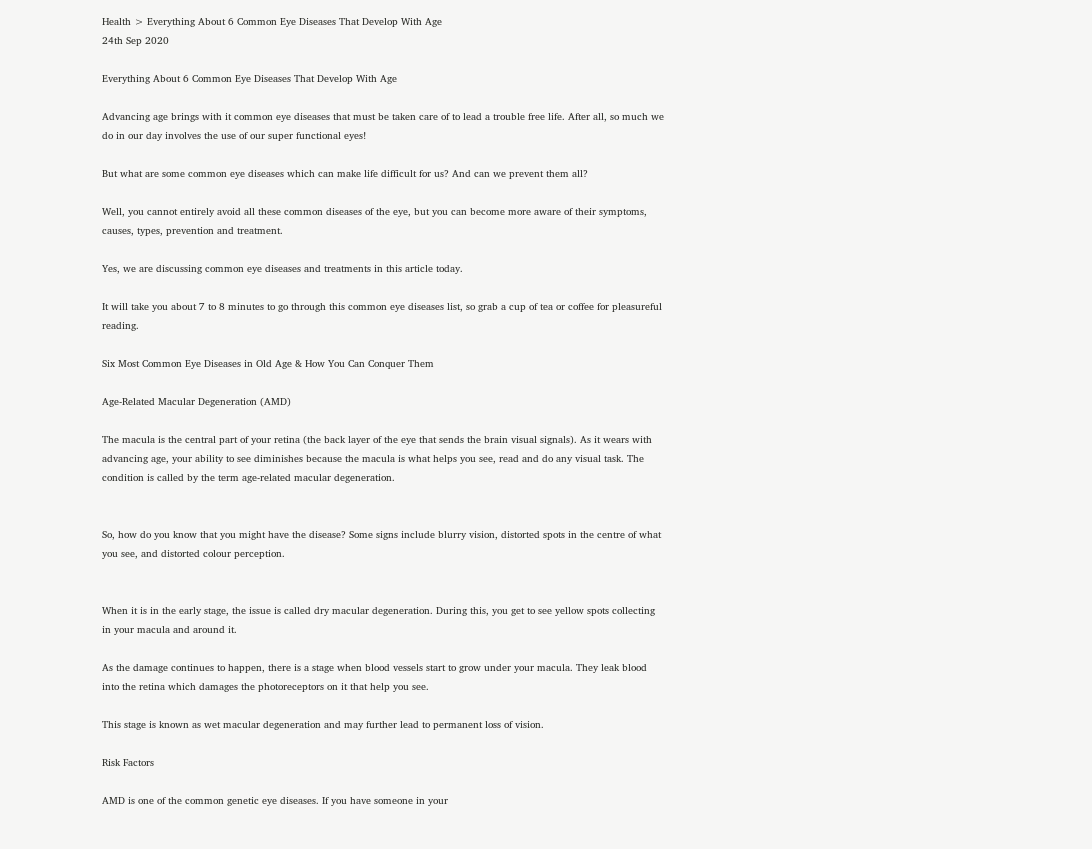Health > Everything About 6 Common Eye Diseases That Develop With Age
24th Sep 2020

Everything About 6 Common Eye Diseases That Develop With Age

Advancing age brings with it common eye diseases that must be taken care of to lead a trouble free life. After all, so much we do in our day involves the use of our super functional eyes!

But what are some common eye diseases which can make life difficult for us? And can we prevent them all?

Well, you cannot entirely avoid all these common diseases of the eye, but you can become more aware of their symptoms, causes, types, prevention and treatment.

Yes, we are discussing common eye diseases and treatments in this article today.

It will take you about 7 to 8 minutes to go through this common eye diseases list, so grab a cup of tea or coffee for pleasureful reading.

Six Most Common Eye Diseases in Old Age & How You Can Conquer Them

Age-Related Macular Degeneration (AMD)

The macula is the central part of your retina (the back layer of the eye that sends the brain visual signals). As it wears with advancing age, your ability to see diminishes because the macula is what helps you see, read and do any visual task. The condition is called by the term age-related macular degeneration.


So, how do you know that you might have the disease? Some signs include blurry vision, distorted spots in the centre of what you see, and distorted colour perception.


When it is in the early stage, the issue is called dry macular degeneration. During this, you get to see yellow spots collecting in your macula and around it.

As the damage continues to happen, there is a stage when blood vessels start to grow under your macula. They leak blood into the retina which damages the photoreceptors on it that help you see.

This stage is known as wet macular degeneration and may further lead to permanent loss of vision.

Risk Factors

AMD is one of the common genetic eye diseases. If you have someone in your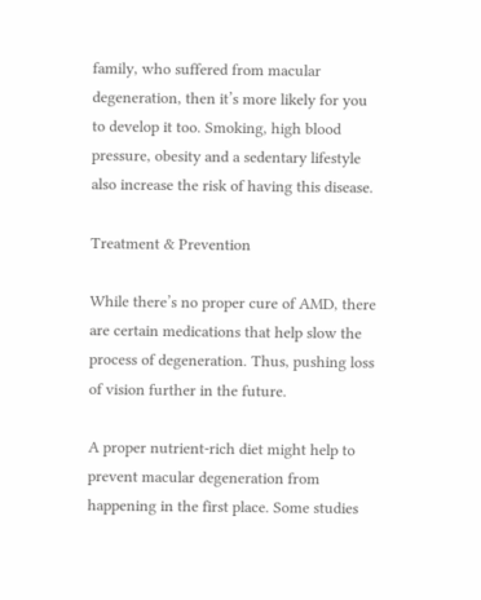family, who suffered from macular degeneration, then it’s more likely for you to develop it too. Smoking, high blood pressure, obesity and a sedentary lifestyle also increase the risk of having this disease.

Treatment & Prevention

While there’s no proper cure of AMD, there are certain medications that help slow the process of degeneration. Thus, pushing loss of vision further in the future.

A proper nutrient-rich diet might help to prevent macular degeneration from happening in the first place. Some studies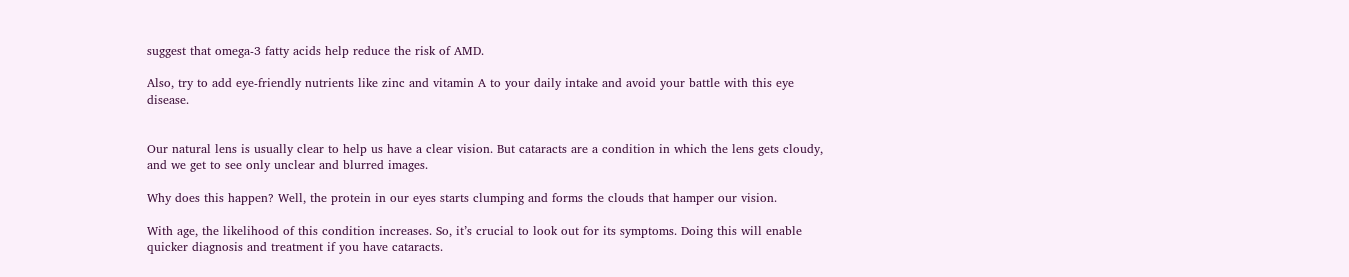suggest that omega-3 fatty acids help reduce the risk of AMD.

Also, try to add eye-friendly nutrients like zinc and vitamin A to your daily intake and avoid your battle with this eye disease.


Our natural lens is usually clear to help us have a clear vision. But cataracts are a condition in which the lens gets cloudy, and we get to see only unclear and blurred images.

Why does this happen? Well, the protein in our eyes starts clumping and forms the clouds that hamper our vision.

With age, the likelihood of this condition increases. So, it’s crucial to look out for its symptoms. Doing this will enable quicker diagnosis and treatment if you have cataracts.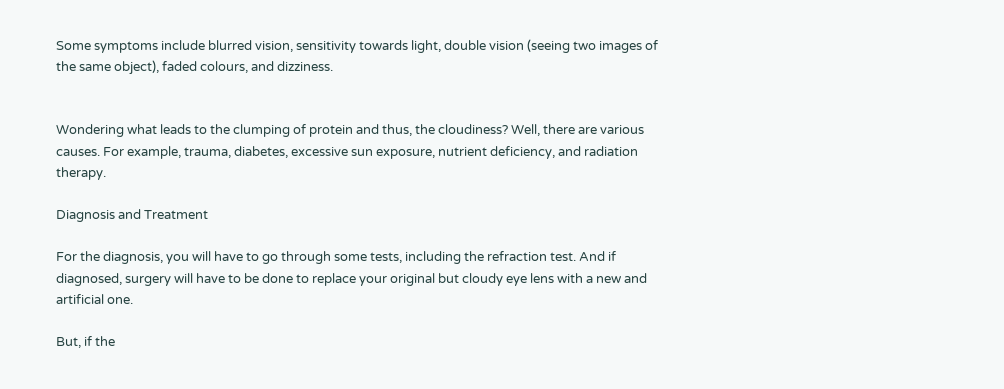Some symptoms include blurred vision, sensitivity towards light, double vision (seeing two images of the same object), faded colours, and dizziness.


Wondering what leads to the clumping of protein and thus, the cloudiness? Well, there are various causes. For example, trauma, diabetes, excessive sun exposure, nutrient deficiency, and radiation therapy.

Diagnosis and Treatment

For the diagnosis, you will have to go through some tests, including the refraction test. And if diagnosed, surgery will have to be done to replace your original but cloudy eye lens with a new and artificial one.

But, if the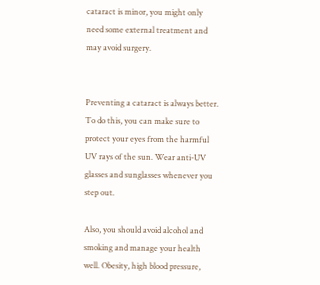cataract is minor, you might only need some external treatment and may avoid surgery.


Preventing a cataract is always better. To do this, you can make sure to protect your eyes from the harmful UV rays of the sun. Wear anti-UV glasses and sunglasses whenever you step out.

Also, you should avoid alcohol and smoking and manage your health well. Obesity, high blood pressure,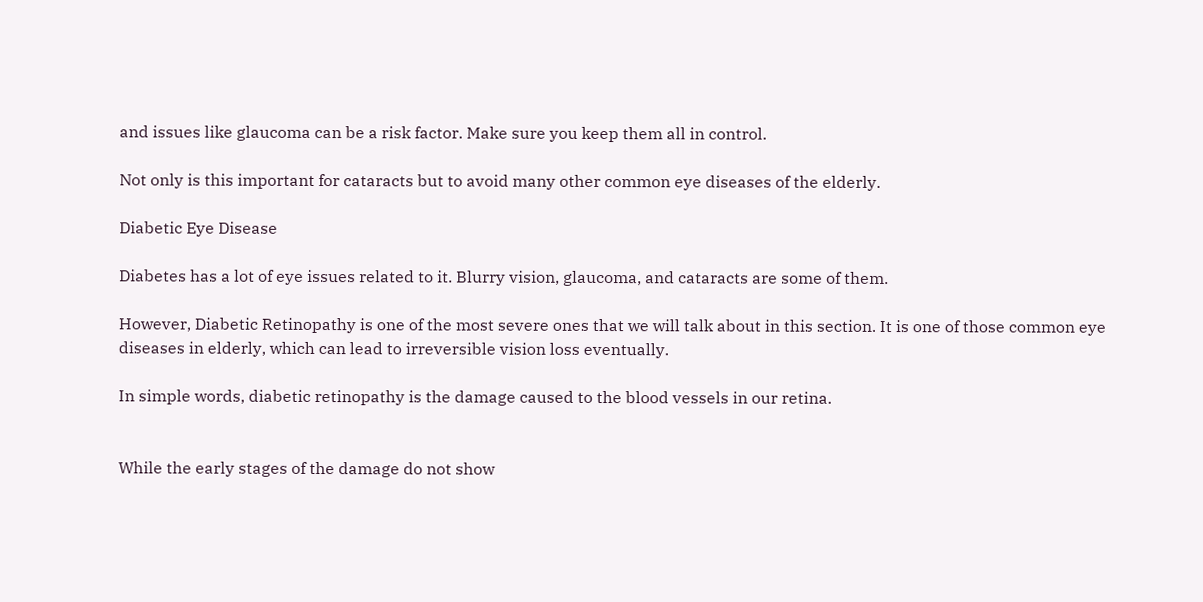and issues like glaucoma can be a risk factor. Make sure you keep them all in control.

Not only is this important for cataracts but to avoid many other common eye diseases of the elderly.

Diabetic Eye Disease

Diabetes has a lot of eye issues related to it. Blurry vision, glaucoma, and cataracts are some of them.

However, Diabetic Retinopathy is one of the most severe ones that we will talk about in this section. It is one of those common eye diseases in elderly, which can lead to irreversible vision loss eventually.

In simple words, diabetic retinopathy is the damage caused to the blood vessels in our retina.


While the early stages of the damage do not show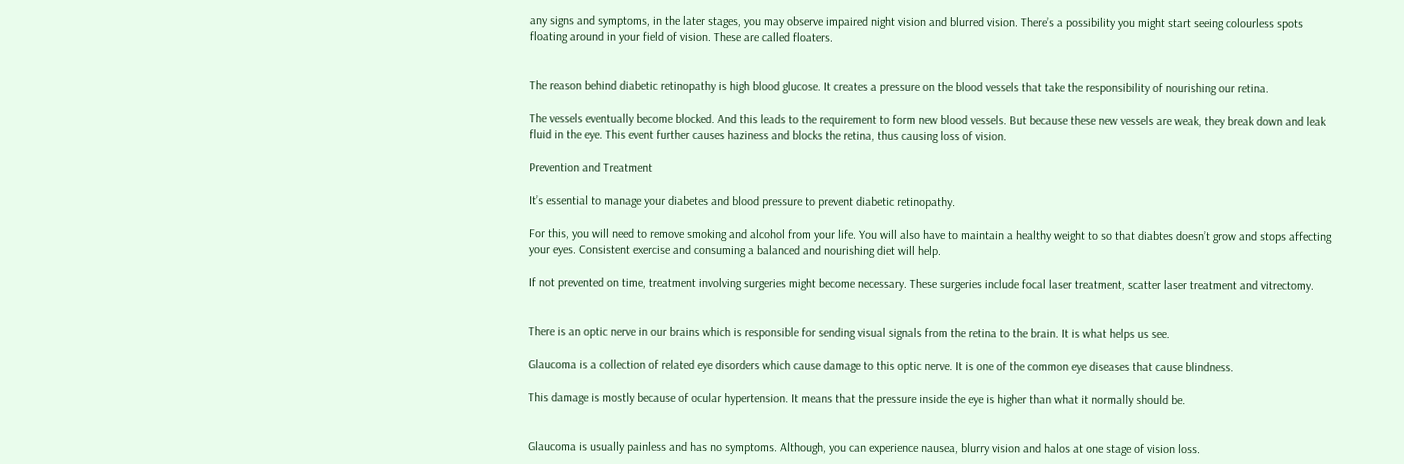any signs and symptoms, in the later stages, you may observe impaired night vision and blurred vision. There’s a possibility you might start seeing colourless spots floating around in your field of vision. These are called floaters.


The reason behind diabetic retinopathy is high blood glucose. It creates a pressure on the blood vessels that take the responsibility of nourishing our retina.

The vessels eventually become blocked. And this leads to the requirement to form new blood vessels. But because these new vessels are weak, they break down and leak fluid in the eye. This event further causes haziness and blocks the retina, thus causing loss of vision.

Prevention and Treatment

It’s essential to manage your diabetes and blood pressure to prevent diabetic retinopathy.

For this, you will need to remove smoking and alcohol from your life. You will also have to maintain a healthy weight to so that diabtes doesn’t grow and stops affecting your eyes. Consistent exercise and consuming a balanced and nourishing diet will help.

If not prevented on time, treatment involving surgeries might become necessary. These surgeries include focal laser treatment, scatter laser treatment and vitrectomy.


There is an optic nerve in our brains which is responsible for sending visual signals from the retina to the brain. It is what helps us see.

Glaucoma is a collection of related eye disorders which cause damage to this optic nerve. It is one of the common eye diseases that cause blindness.

This damage is mostly because of ocular hypertension. It means that the pressure inside the eye is higher than what it normally should be.


Glaucoma is usually painless and has no symptoms. Although, you can experience nausea, blurry vision and halos at one stage of vision loss.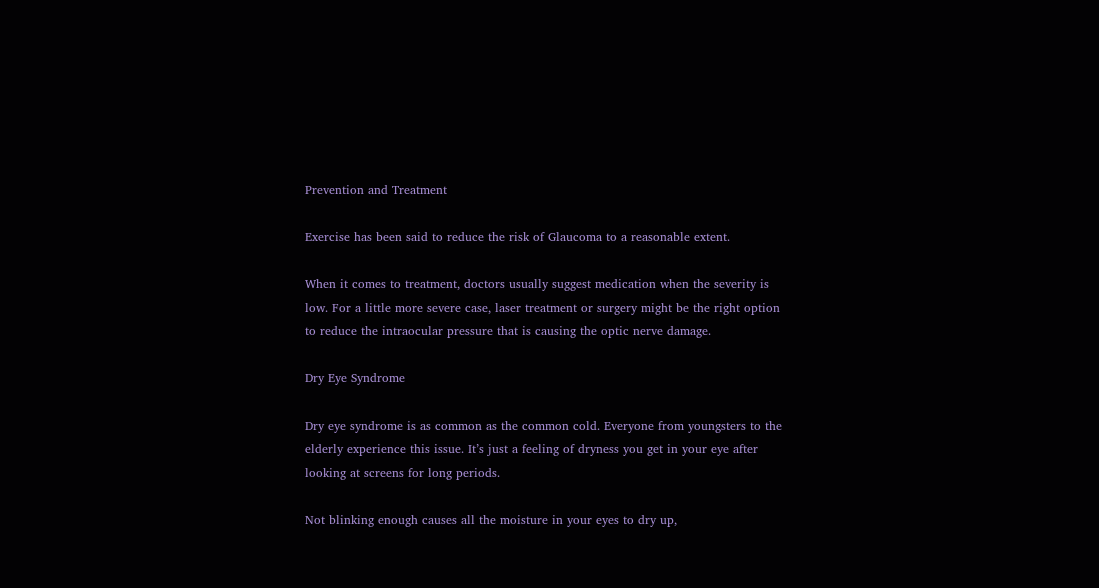Prevention and Treatment

Exercise has been said to reduce the risk of Glaucoma to a reasonable extent.

When it comes to treatment, doctors usually suggest medication when the severity is low. For a little more severe case, laser treatment or surgery might be the right option to reduce the intraocular pressure that is causing the optic nerve damage.

Dry Eye Syndrome

Dry eye syndrome is as common as the common cold. Everyone from youngsters to the elderly experience this issue. It’s just a feeling of dryness you get in your eye after looking at screens for long periods.

Not blinking enough causes all the moisture in your eyes to dry up,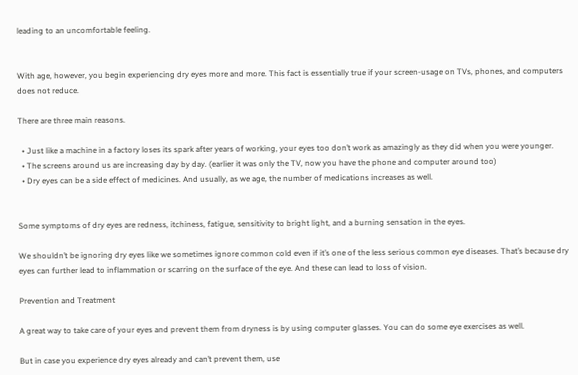leading to an uncomfortable feeling.


With age, however, you begin experiencing dry eyes more and more. This fact is essentially true if your screen-usage on TVs, phones, and computers does not reduce.

There are three main reasons.

  • Just like a machine in a factory loses its spark after years of working, your eyes too don’t work as amazingly as they did when you were younger.
  • The screens around us are increasing day by day. (earlier it was only the TV, now you have the phone and computer around too)
  • Dry eyes can be a side effect of medicines. And usually, as we age, the number of medications increases as well.


Some symptoms of dry eyes are redness, itchiness, fatigue, sensitivity to bright light, and a burning sensation in the eyes.

We shouldn’t be ignoring dry eyes like we sometimes ignore common cold even if it’s one of the less serious common eye diseases. That’s because dry eyes can further lead to inflammation or scarring on the surface of the eye. And these can lead to loss of vision.

Prevention and Treatment

A great way to take care of your eyes and prevent them from dryness is by using computer glasses. You can do some eye exercises as well.

But in case you experience dry eyes already and can’t prevent them, use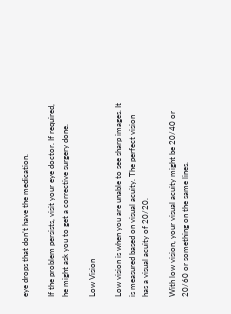eye drops that don’t have the medication.

If the problem persists, visit your eye doctor. If required, he might ask you to get a corrective surgery done.

Low Vision

Low vision is when you are unable to see sharp images. It is measured based on visual acuity. The perfect vision has a visual acuity of 20/20.

With low vision, your visual acuity might be 20/40 or 20/60 or something on the same lines.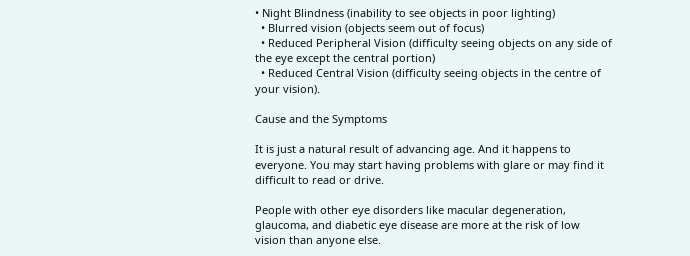• Night Blindness (inability to see objects in poor lighting)
  • Blurred vision (objects seem out of focus)
  • Reduced Peripheral Vision (difficulty seeing objects on any side of the eye except the central portion)
  • Reduced Central Vision (difficulty seeing objects in the centre of your vision).

Cause and the Symptoms

It is just a natural result of advancing age. And it happens to everyone. You may start having problems with glare or may find it difficult to read or drive.

People with other eye disorders like macular degeneration, glaucoma, and diabetic eye disease are more at the risk of low vision than anyone else.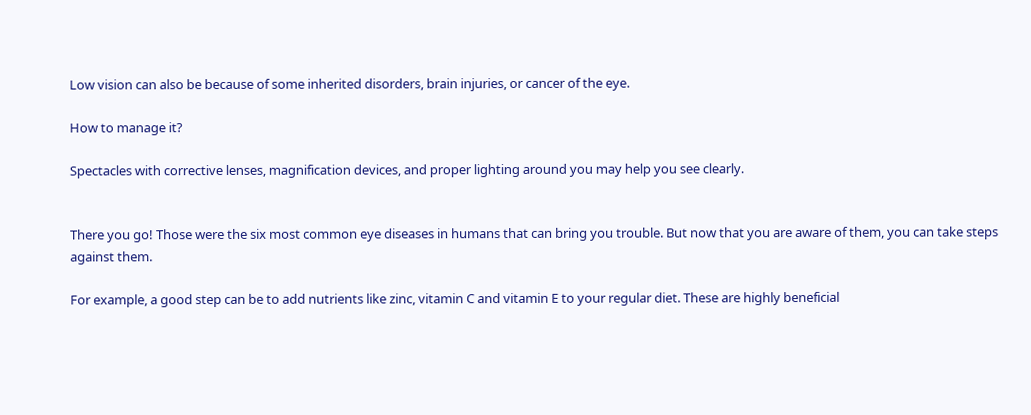Low vision can also be because of some inherited disorders, brain injuries, or cancer of the eye.

How to manage it?

Spectacles with corrective lenses, magnification devices, and proper lighting around you may help you see clearly.


There you go! Those were the six most common eye diseases in humans that can bring you trouble. But now that you are aware of them, you can take steps against them.

For example, a good step can be to add nutrients like zinc, vitamin C and vitamin E to your regular diet. These are highly beneficial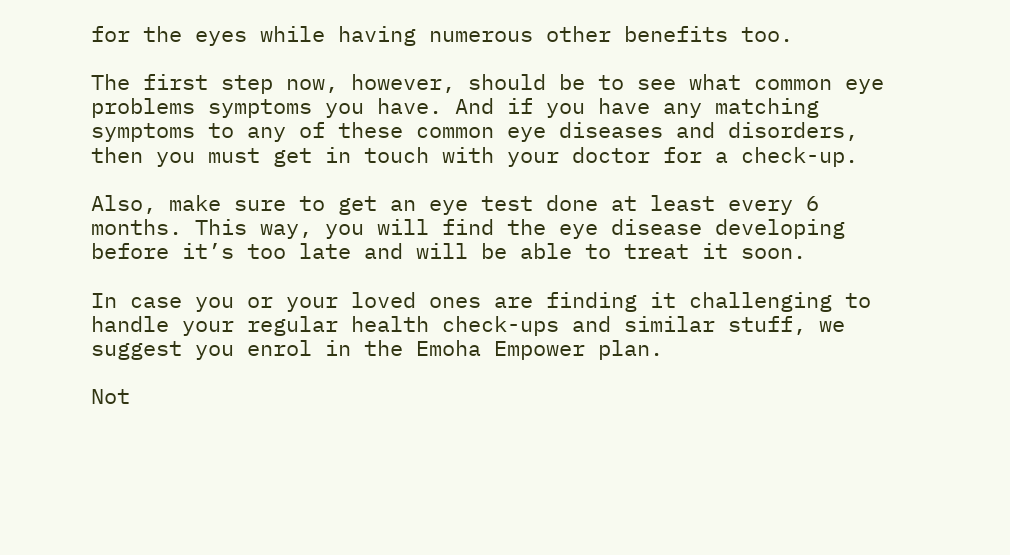for the eyes while having numerous other benefits too.

The first step now, however, should be to see what common eye problems symptoms you have. And if you have any matching symptoms to any of these common eye diseases and disorders, then you must get in touch with your doctor for a check-up.

Also, make sure to get an eye test done at least every 6 months. This way, you will find the eye disease developing before it’s too late and will be able to treat it soon.

In case you or your loved ones are finding it challenging to handle your regular health check-ups and similar stuff, we suggest you enrol in the Emoha Empower plan.

Not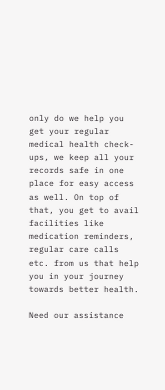only do we help you get your regular medical health check-ups, we keep all your records safe in one place for easy access as well. On top of that, you get to avail facilities like medication reminders, regular care calls etc. from us that help you in your journey towards better health.

Need our assistance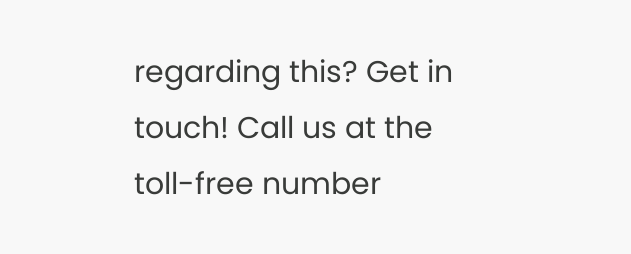regarding this? Get in touch! Call us at the toll-free number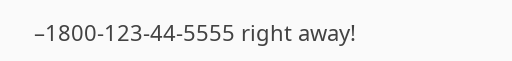–1800-123-44-5555 right away!